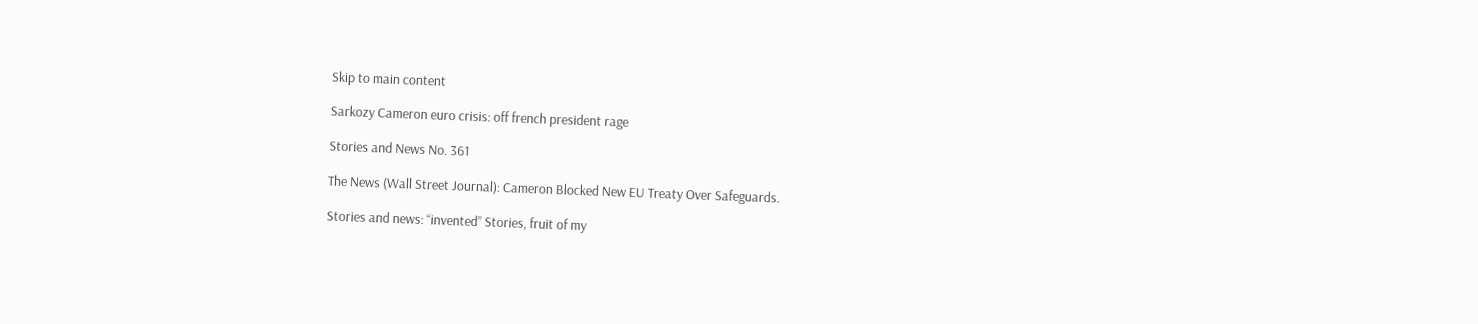Skip to main content

Sarkozy Cameron euro crisis: off french president rage

Stories and News No. 361

The News (Wall Street Journal): Cameron Blocked New EU Treaty Over Safeguards.

Stories and news: “invented” Stories, fruit of my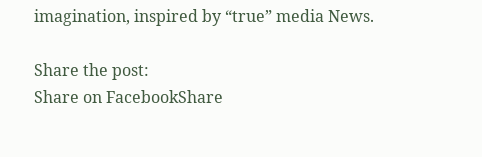imagination, inspired by “true” media News.

Share the post:
Share on FacebookShare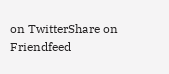on TwitterShare on Friendfeed